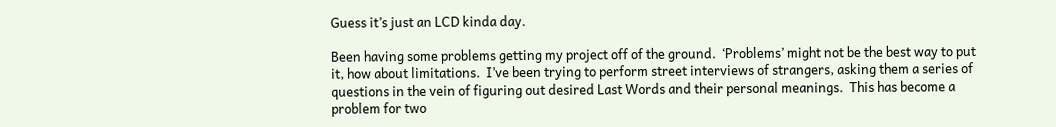Guess it’s just an LCD kinda day.

Been having some problems getting my project off of the ground.  ‘Problems’ might not be the best way to put it, how about limitations.  I’ve been trying to perform street interviews of strangers, asking them a series of questions in the vein of figuring out desired Last Words and their personal meanings.  This has become a problem for two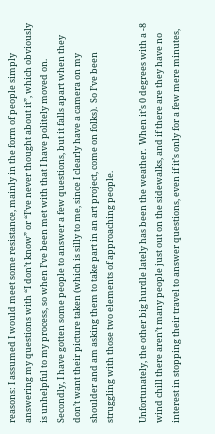reasons: I assumed I would meet some resistance, mainly in the form of people simply answering my questions with “I don’t know” or “I’ve never thought about it”, which obviously is unhelpful to my process, so when I’ve been met with that I have politely moved on.  Secondly, I have gotten some people to answer a few questions, but it falls apart when they don’t want their picture taken (which is silly to me, since I clearly have a camera on my shoulder and am asking them to take part in an art project, come on folks).  So I’ve been struggling with those two elements of approaching people.

Unfortunately, the other big hurdle lately has been the weather.  When it’s 0 degrees with a -8 wind chill there aren’t many people just out on the sidewalks, and if there are they have no interest in stopping their travel to answer questions, even if it’s only for a few mere minutes,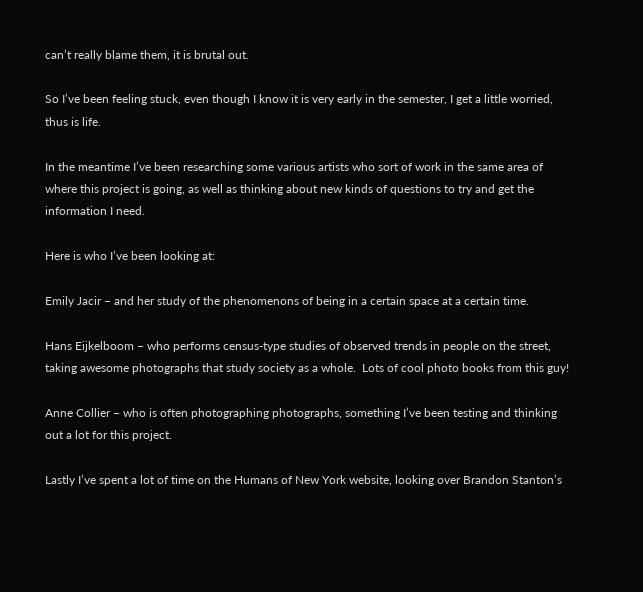can’t really blame them, it is brutal out.

So I’ve been feeling stuck, even though I know it is very early in the semester, I get a little worried, thus is life.

In the meantime I’ve been researching some various artists who sort of work in the same area of where this project is going, as well as thinking about new kinds of questions to try and get the information I need.

Here is who I’ve been looking at:

Emily Jacir – and her study of the phenomenons of being in a certain space at a certain time.

Hans Eijkelboom – who performs census-type studies of observed trends in people on the street, taking awesome photographs that study society as a whole.  Lots of cool photo books from this guy!

Anne Collier – who is often photographing photographs, something I’ve been testing and thinking out a lot for this project.

Lastly I’ve spent a lot of time on the Humans of New York website, looking over Brandon Stanton’s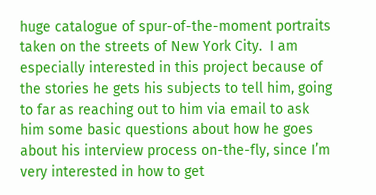huge catalogue of spur-of-the-moment portraits taken on the streets of New York City.  I am especially interested in this project because of the stories he gets his subjects to tell him, going to far as reaching out to him via email to ask him some basic questions about how he goes about his interview process on-the-fly, since I’m very interested in how to get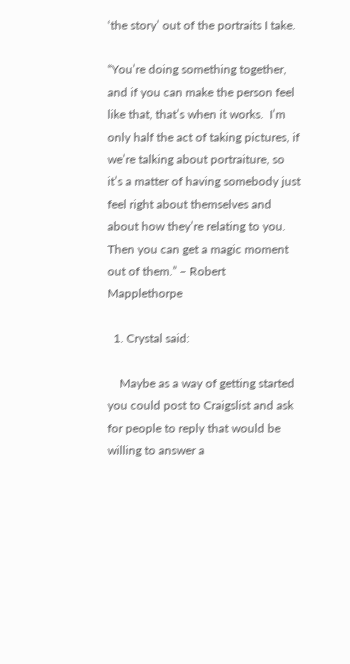‘the story’ out of the portraits I take.

“You’re doing something together, and if you can make the person feel like that, that’s when it works.  I’m only half the act of taking pictures, if we’re talking about portraiture, so it’s a matter of having somebody just feel right about themselves and about how they’re relating to you.  Then you can get a magic moment out of them.” – Robert Mapplethorpe

  1. Crystal said:

    Maybe as a way of getting started you could post to Craigslist and ask for people to reply that would be willing to answer a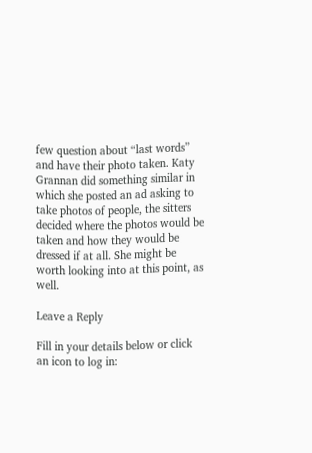few question about “last words” and have their photo taken. Katy Grannan did something similar in which she posted an ad asking to take photos of people, the sitters decided where the photos would be taken and how they would be dressed if at all. She might be worth looking into at this point, as well.

Leave a Reply

Fill in your details below or click an icon to log in: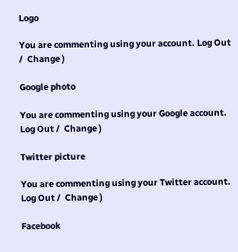Logo

You are commenting using your account. Log Out /  Change )

Google photo

You are commenting using your Google account. Log Out /  Change )

Twitter picture

You are commenting using your Twitter account. Log Out /  Change )

Facebook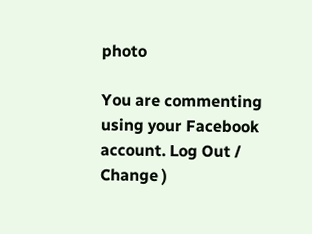photo

You are commenting using your Facebook account. Log Out /  Change )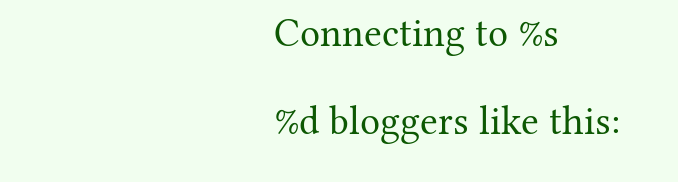Connecting to %s

%d bloggers like this: